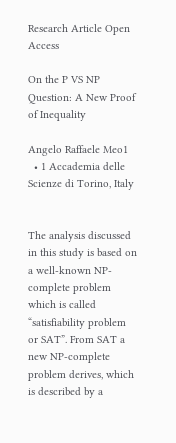Research Article Open Access

On the P VS NP Question: A New Proof of Inequality

Angelo Raffaele Meo1
  • 1 Accademia delle Scienze di Torino, Italy


The analysis discussed in this study is based on a well-known NP-complete problem which is called “satisfiability problem or SAT”. From SAT a new NP-complete problem derives, which is described by a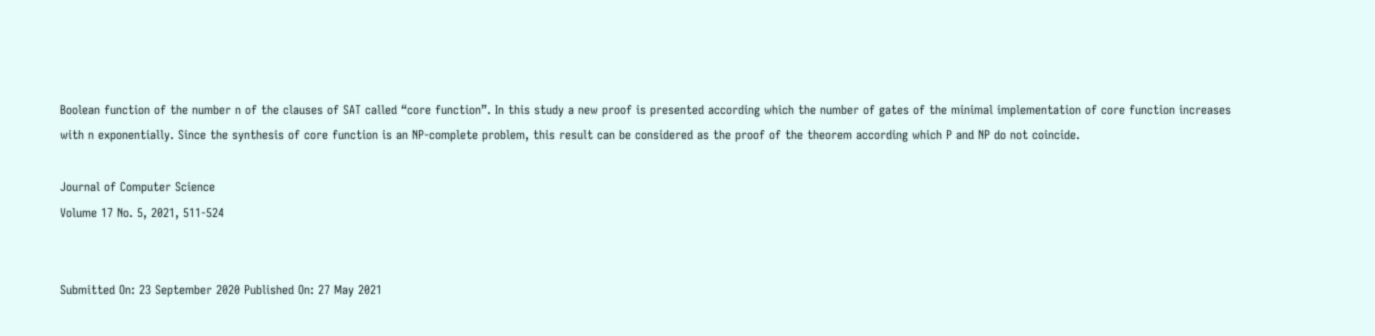Boolean function of the number n of the clauses of SAT called “core function”. In this study a new proof is presented according which the number of gates of the minimal implementation of core function increases with n exponentially. Since the synthesis of core function is an NP-complete problem, this result can be considered as the proof of the theorem according which P and NP do not coincide.

Journal of Computer Science
Volume 17 No. 5, 2021, 511-524


Submitted On: 23 September 2020 Published On: 27 May 2021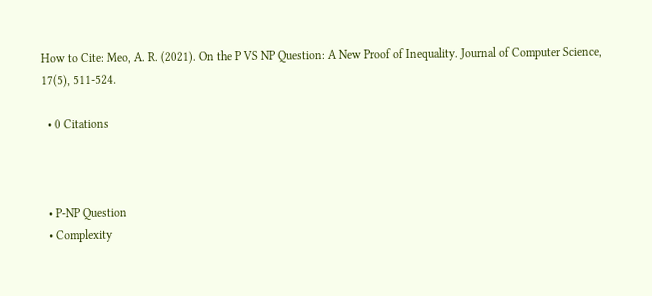How to Cite: Meo, A. R. (2021). On the P VS NP Question: A New Proof of Inequality. Journal of Computer Science, 17(5), 511-524.

  • 0 Citations



  • P-NP Question
  • Complexity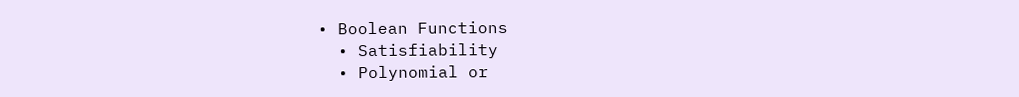• Boolean Functions
  • Satisfiability
  • Polynomial or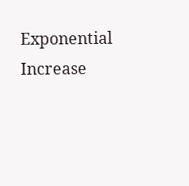Exponential Increase